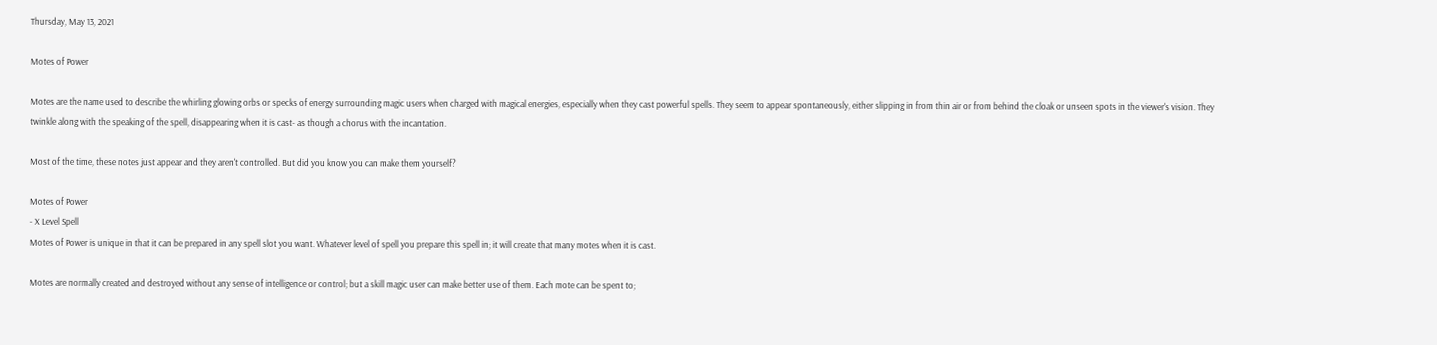Thursday, May 13, 2021

Motes of Power

Motes are the name used to describe the whirling glowing orbs or specks of energy surrounding magic users when charged with magical energies, especially when they cast powerful spells. They seem to appear spontaneously, either slipping in from thin air or from behind the cloak or unseen spots in the viewer's vision. They twinkle along with the speaking of the spell, disappearing when it is cast- as though a chorus with the incantation.

Most of the time, these notes just appear and they aren't controlled. But did you know you can make them yourself?

Motes of Power
- X Level Spell
Motes of Power is unique in that it can be prepared in any spell slot you want. Whatever level of spell you prepare this spell in; it will create that many motes when it is cast.

Motes are normally created and destroyed without any sense of intelligence or control; but a skill magic user can make better use of them. Each mote can be spent to;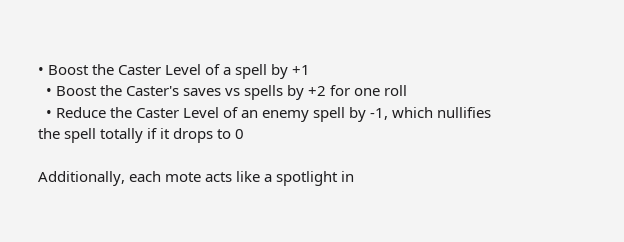• Boost the Caster Level of a spell by +1
  • Boost the Caster's saves vs spells by +2 for one roll
  • Reduce the Caster Level of an enemy spell by -1, which nullifies the spell totally if it drops to 0

Additionally, each mote acts like a spotlight in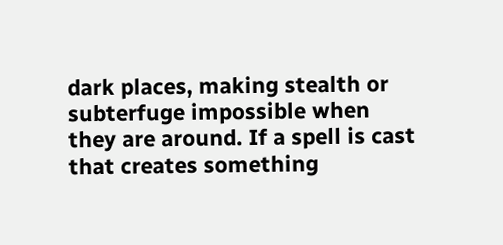dark places, making stealth or subterfuge impossible when they are around. If a spell is cast that creates something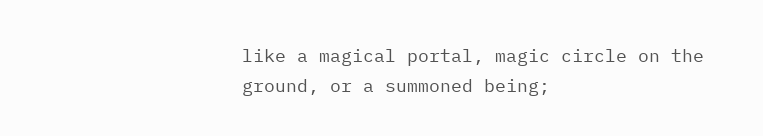like a magical portal, magic circle on the ground, or a summoned being;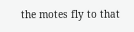the motes fly to that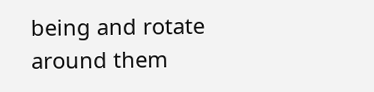being and rotate around them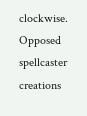clockwise. Opposed spellcaster creations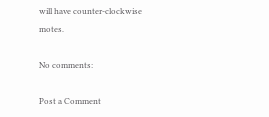will have counter-clockwise motes.

No comments:

Post a Comment